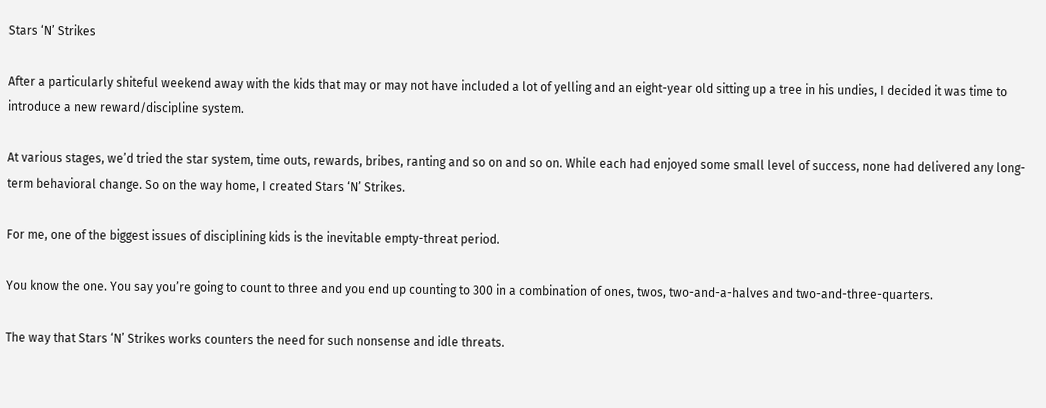Stars ‘N’ Strikes

After a particularly shiteful weekend away with the kids that may or may not have included a lot of yelling and an eight-year old sitting up a tree in his undies, I decided it was time to introduce a new reward/discipline system.

At various stages, we’d tried the star system, time outs, rewards, bribes, ranting and so on and so on. While each had enjoyed some small level of success, none had delivered any long-term behavioral change. So on the way home, I created Stars ‘N’ Strikes.

For me, one of the biggest issues of disciplining kids is the inevitable empty-threat period.

You know the one. You say you’re going to count to three and you end up counting to 300 in a combination of ones, twos, two-and-a-halves and two-and-three-quarters.

The way that Stars ‘N’ Strikes works counters the need for such nonsense and idle threats.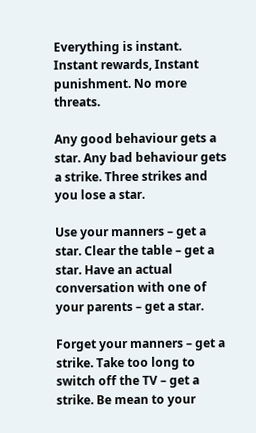Everything is instant. Instant rewards, Instant punishment. No more threats.

Any good behaviour gets a star. Any bad behaviour gets a strike. Three strikes and you lose a star.

Use your manners – get a star. Clear the table – get a star. Have an actual conversation with one of your parents – get a star.

Forget your manners – get a strike. Take too long to switch off the TV – get a strike. Be mean to your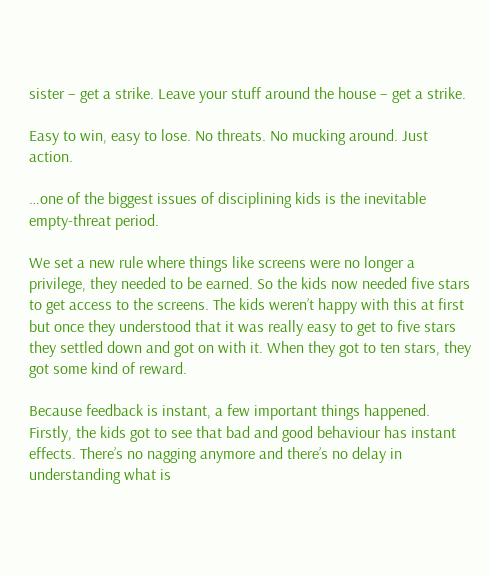sister – get a strike. Leave your stuff around the house – get a strike.

Easy to win, easy to lose. No threats. No mucking around. Just action.

…one of the biggest issues of disciplining kids is the inevitable empty-threat period.

We set a new rule where things like screens were no longer a privilege, they needed to be earned. So the kids now needed five stars to get access to the screens. The kids weren’t happy with this at first but once they understood that it was really easy to get to five stars they settled down and got on with it. When they got to ten stars, they got some kind of reward.

Because feedback is instant, a few important things happened. Firstly, the kids got to see that bad and good behaviour has instant effects. There’s no nagging anymore and there’s no delay in understanding what is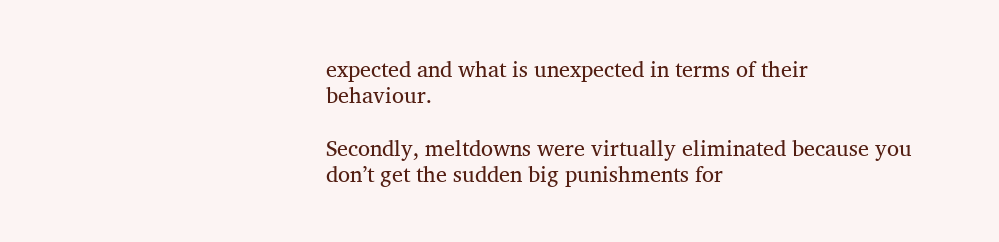expected and what is unexpected in terms of their behaviour.

Secondly, meltdowns were virtually eliminated because you don’t get the sudden big punishments for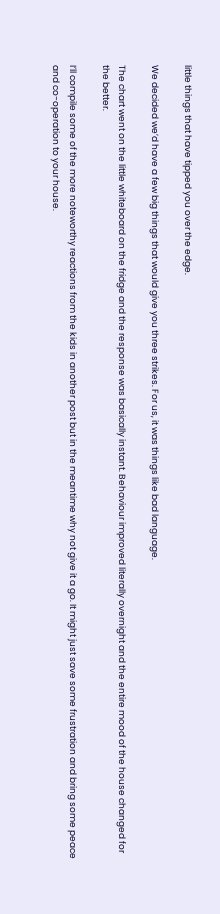little things that have tipped you over the edge.

We decided we’d have a few big things that would give you three strikes. For us, it was things like bad language.

The chart went on the little whiteboard on the fridge and the response was basically instant. Behaviour improved literally overnight and the entire mood of the house changed for the better.

I’ll compile some of the more noteworthy reactions from the kids in another post but in the meantime why not give it a go. It might just save some frustration and bring some peace and co-operation to your house.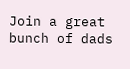Join a great bunch of dads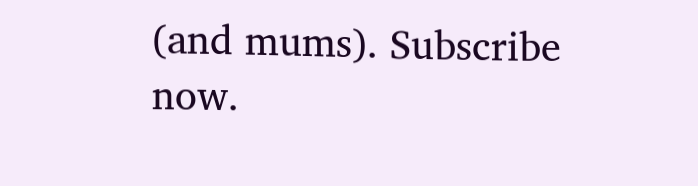(and mums). Subscribe now.